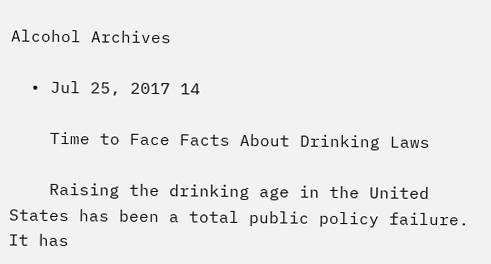Alcohol Archives

  • Jul 25, 2017 14

    Time to Face Facts About Drinking Laws

    Raising the drinking age in the United States has been a total public policy failure. It has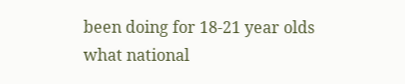been doing for 18-21 year olds what national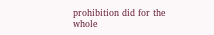prohibition did for the whole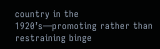country in the 1920’s—promoting rather than restraining binge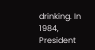drinking. In 1984, President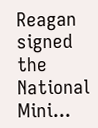Reagan signed the National Mini...